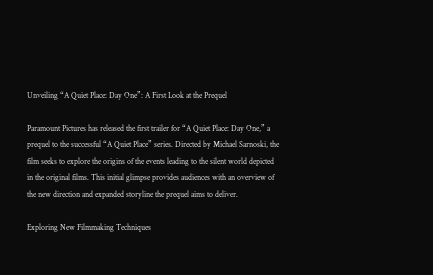Unveiling “A Quiet Place: Day One”: A First Look at the Prequel

Paramount Pictures has released the first trailer for “A Quiet Place: Day One,” a prequel to the successful “A Quiet Place” series. Directed by Michael Sarnoski, the film seeks to explore the origins of the events leading to the silent world depicted in the original films. This initial glimpse provides audiences with an overview of the new direction and expanded storyline the prequel aims to deliver.

Exploring New Filmmaking Techniques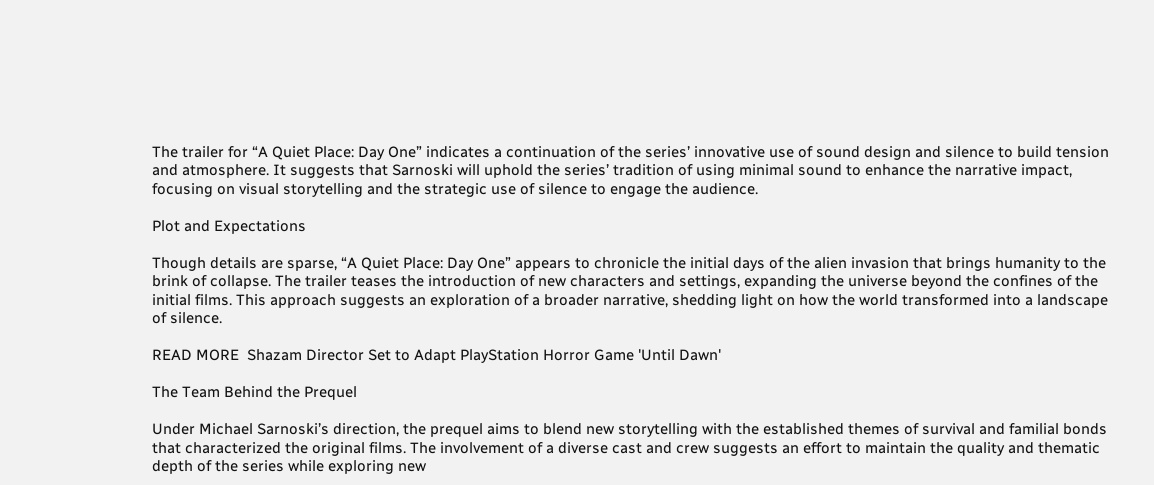The trailer for “A Quiet Place: Day One” indicates a continuation of the series’ innovative use of sound design and silence to build tension and atmosphere. It suggests that Sarnoski will uphold the series’ tradition of using minimal sound to enhance the narrative impact, focusing on visual storytelling and the strategic use of silence to engage the audience.

Plot and Expectations

Though details are sparse, “A Quiet Place: Day One” appears to chronicle the initial days of the alien invasion that brings humanity to the brink of collapse. The trailer teases the introduction of new characters and settings, expanding the universe beyond the confines of the initial films. This approach suggests an exploration of a broader narrative, shedding light on how the world transformed into a landscape of silence.

READ MORE  Shazam Director Set to Adapt PlayStation Horror Game 'Until Dawn'

The Team Behind the Prequel

Under Michael Sarnoski’s direction, the prequel aims to blend new storytelling with the established themes of survival and familial bonds that characterized the original films. The involvement of a diverse cast and crew suggests an effort to maintain the quality and thematic depth of the series while exploring new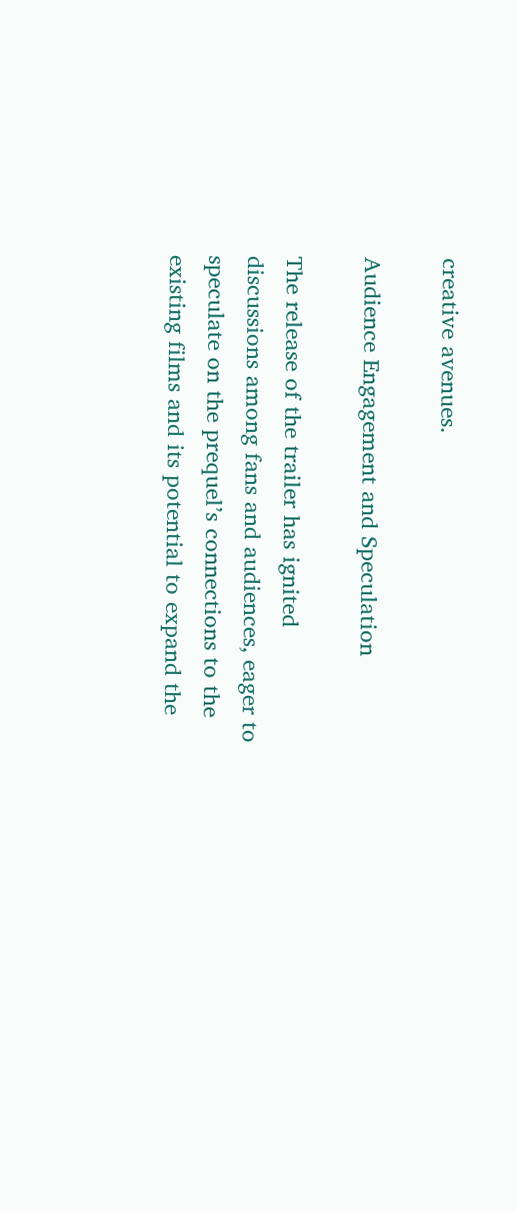creative avenues.

Audience Engagement and Speculation

The release of the trailer has ignited discussions among fans and audiences, eager to speculate on the prequel’s connections to the existing films and its potential to expand the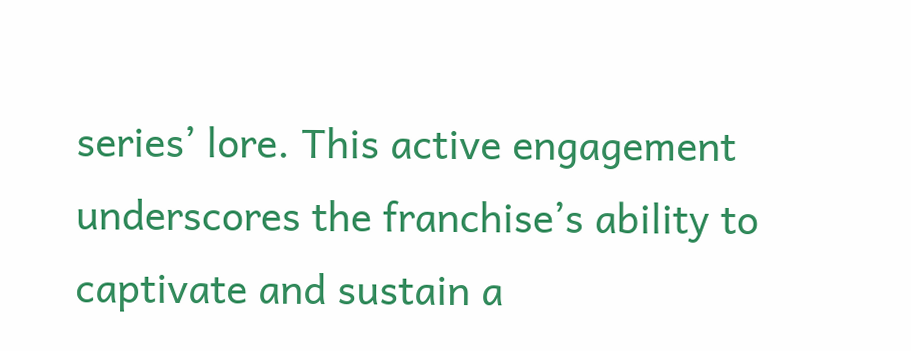series’ lore. This active engagement underscores the franchise’s ability to captivate and sustain a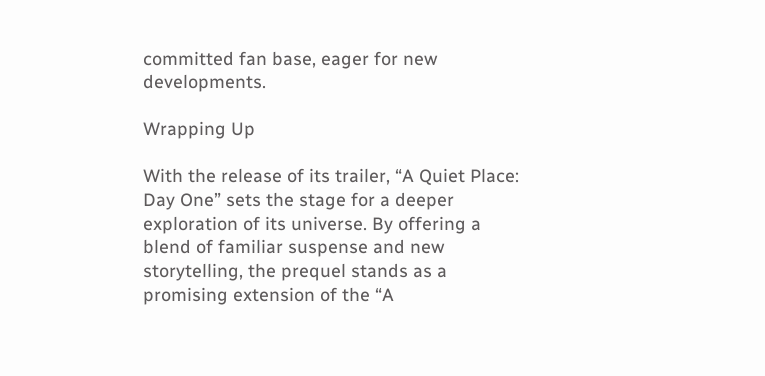committed fan base, eager for new developments.

Wrapping Up

With the release of its trailer, “A Quiet Place: Day One” sets the stage for a deeper exploration of its universe. By offering a blend of familiar suspense and new storytelling, the prequel stands as a promising extension of the “A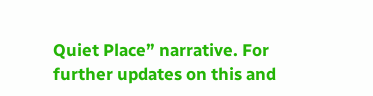Quiet Place” narrative. For further updates on this and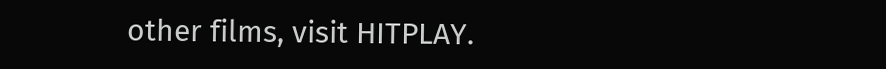other films, visit HITPLAY.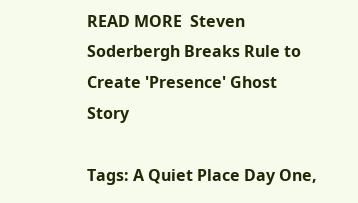READ MORE  Steven Soderbergh Breaks Rule to Create 'Presence' Ghost Story

Tags: A Quiet Place Day One,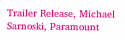Trailer Release, Michael Sarnoski, Paramount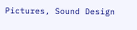Pictures, Sound Design